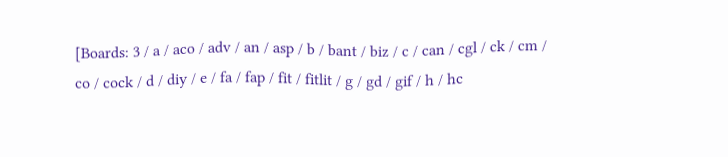[Boards: 3 / a / aco / adv / an / asp / b / bant / biz / c / can / cgl / ck / cm / co / cock / d / diy / e / fa / fap / fit / fitlit / g / gd / gif / h / hc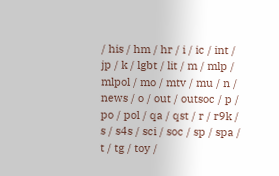/ his / hm / hr / i / ic / int / jp / k / lgbt / lit / m / mlp / mlpol / mo / mtv / mu / n / news / o / out / outsoc / p / po / pol / qa / qst / r / r9k / s / s4s / sci / soc / sp / spa / t / tg / toy /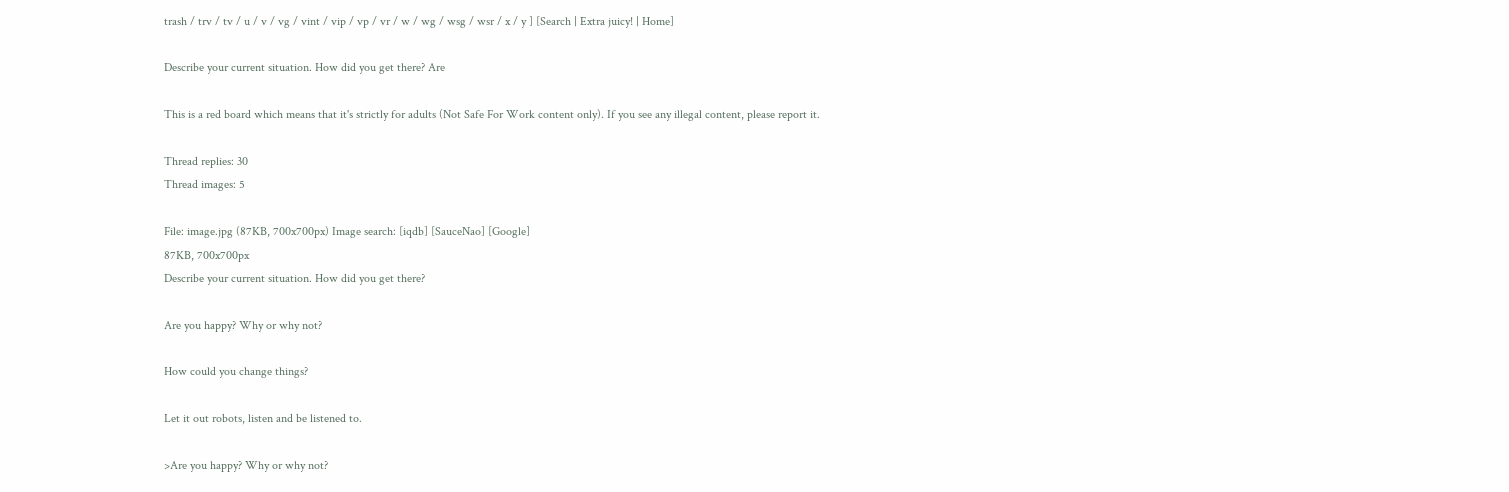trash / trv / tv / u / v / vg / vint / vip / vp / vr / w / wg / wsg / wsr / x / y ] [Search | Extra juicy! | Home]

Describe your current situation. How did you get there? Are

This is a red board which means that it's strictly for adults (Not Safe For Work content only). If you see any illegal content, please report it.

Thread replies: 30
Thread images: 5

File: image.jpg (87KB, 700x700px) Image search: [iqdb] [SauceNao] [Google]
87KB, 700x700px
Describe your current situation. How did you get there?

Are you happy? Why or why not?

How could you change things?

Let it out robots, listen and be listened to.

>Are you happy? Why or why not?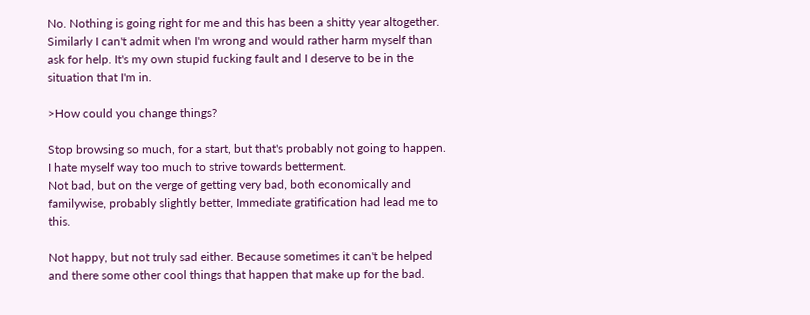No. Nothing is going right for me and this has been a shitty year altogether. Similarly I can't admit when I'm wrong and would rather harm myself than ask for help. It's my own stupid fucking fault and I deserve to be in the situation that I'm in.

>How could you change things?

Stop browsing so much, for a start, but that's probably not going to happen. I hate myself way too much to strive towards betterment.
Not bad, but on the verge of getting very bad, both economically and familywise, probably slightly better, Immediate gratification had lead me to this.

Not happy, but not truly sad either. Because sometimes it can't be helped and there some other cool things that happen that make up for the bad.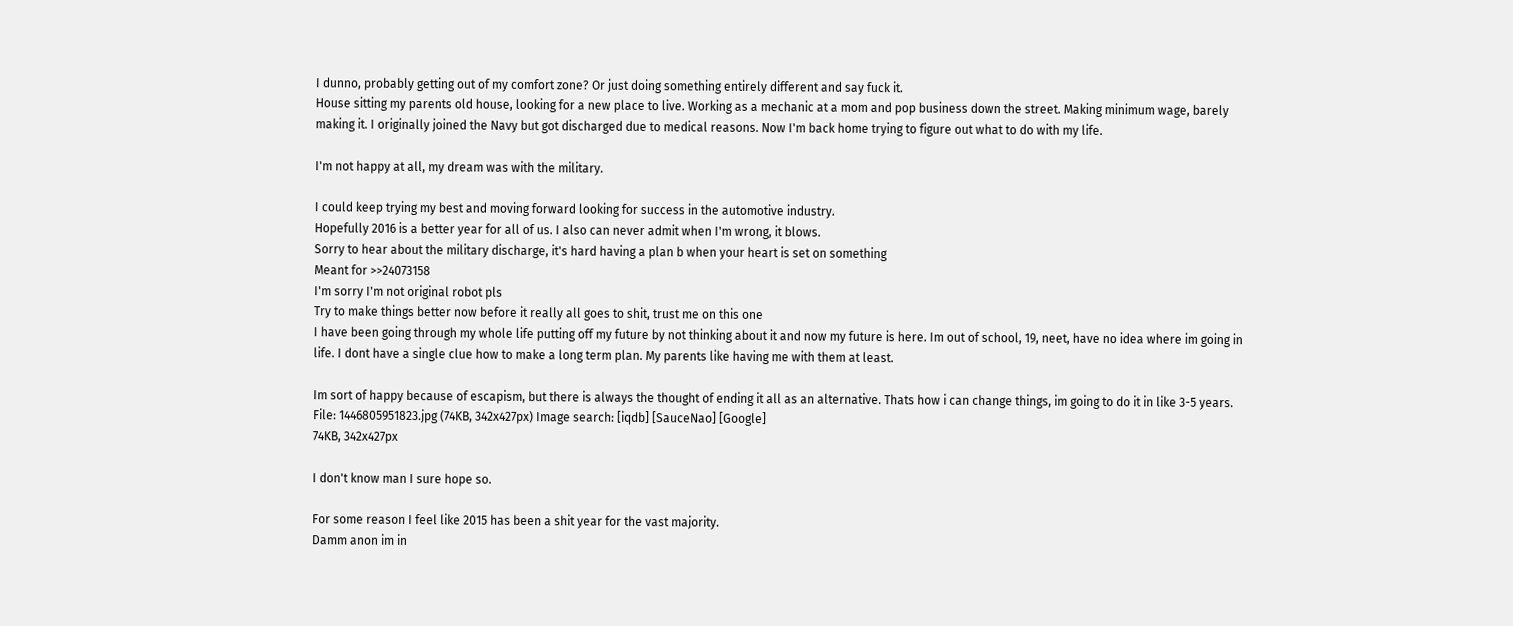I dunno, probably getting out of my comfort zone? Or just doing something entirely different and say fuck it.
House sitting my parents old house, looking for a new place to live. Working as a mechanic at a mom and pop business down the street. Making minimum wage, barely making it. I originally joined the Navy but got discharged due to medical reasons. Now I'm back home trying to figure out what to do with my life.

I'm not happy at all, my dream was with the military.

I could keep trying my best and moving forward looking for success in the automotive industry.
Hopefully 2016 is a better year for all of us. I also can never admit when I'm wrong, it blows.
Sorry to hear about the military discharge, it's hard having a plan b when your heart is set on something
Meant for >>24073158
I'm sorry I'm not original robot pls
Try to make things better now before it really all goes to shit, trust me on this one
I have been going through my whole life putting off my future by not thinking about it and now my future is here. Im out of school, 19, neet, have no idea where im going in life. I dont have a single clue how to make a long term plan. My parents like having me with them at least.

Im sort of happy because of escapism, but there is always the thought of ending it all as an alternative. Thats how i can change things, im going to do it in like 3-5 years.
File: 1446805951823.jpg (74KB, 342x427px) Image search: [iqdb] [SauceNao] [Google]
74KB, 342x427px

I don't know man I sure hope so.

For some reason I feel like 2015 has been a shit year for the vast majority.
Damm anon im in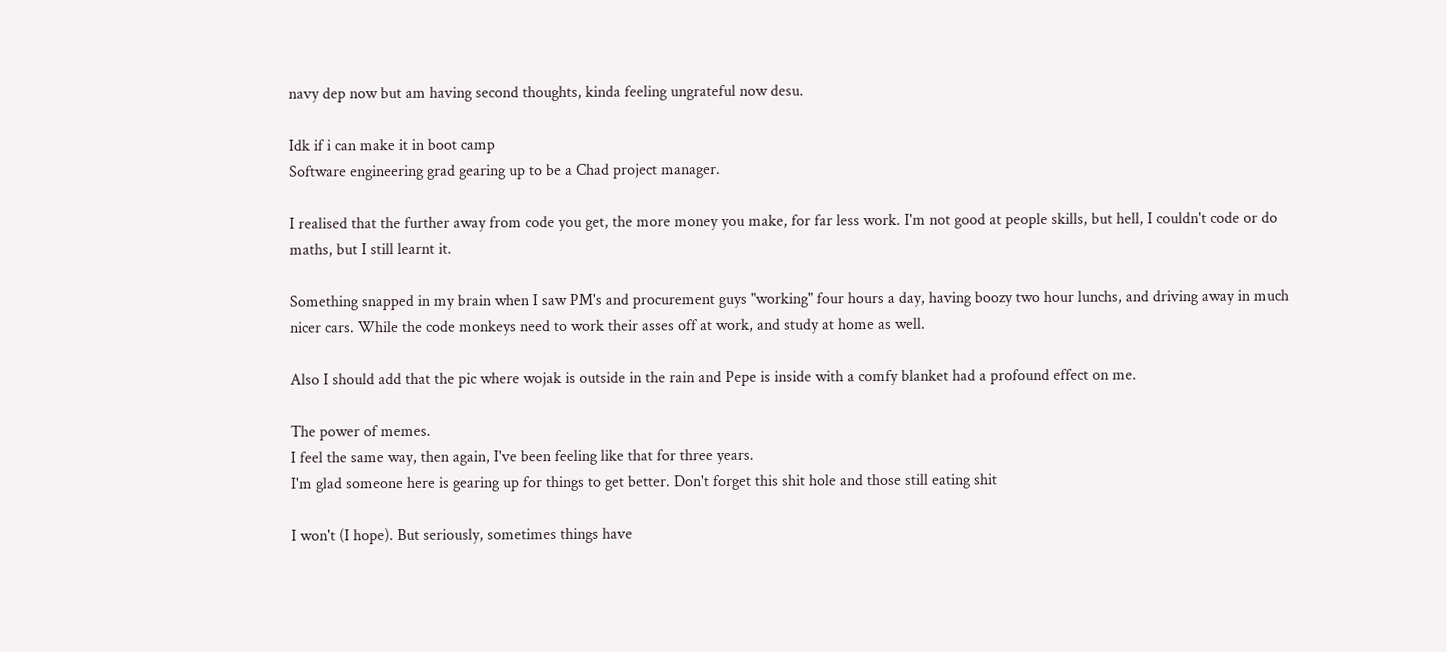navy dep now but am having second thoughts, kinda feeling ungrateful now desu.

Idk if i can make it in boot camp
Software engineering grad gearing up to be a Chad project manager.

I realised that the further away from code you get, the more money you make, for far less work. I'm not good at people skills, but hell, I couldn't code or do maths, but I still learnt it.

Something snapped in my brain when I saw PM's and procurement guys "working" four hours a day, having boozy two hour lunchs, and driving away in much nicer cars. While the code monkeys need to work their asses off at work, and study at home as well.

Also I should add that the pic where wojak is outside in the rain and Pepe is inside with a comfy blanket had a profound effect on me.

The power of memes.
I feel the same way, then again, I've been feeling like that for three years.
I'm glad someone here is gearing up for things to get better. Don't forget this shit hole and those still eating shit

I won't (I hope). But seriously, sometimes things have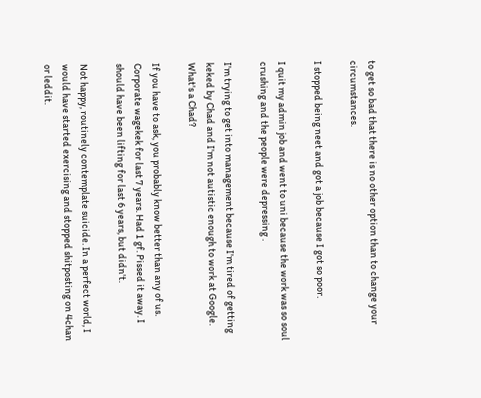to get so bad that there is no other option than to change your circumstances.

I stopped being neet and got a job because I got so poor.

I quit my admin job and went to uni because the work was so soul crushing and the people were depressing .

I'm trying to get into management because I'm tired of getting keked by Chad and I'm not autistic enough to work at Google.
What's a Chad?

If you have to ask, you probably know better than any of us.
Corporate wagekek for last 7 years. Had 1 gf. Pissed it away. I should have been lifting for last 6 years, but didn't.

Not happy, routinely contemplate suicide. In a perfect world, I would have started exercising and stopped shitposting on 4chan or leddit.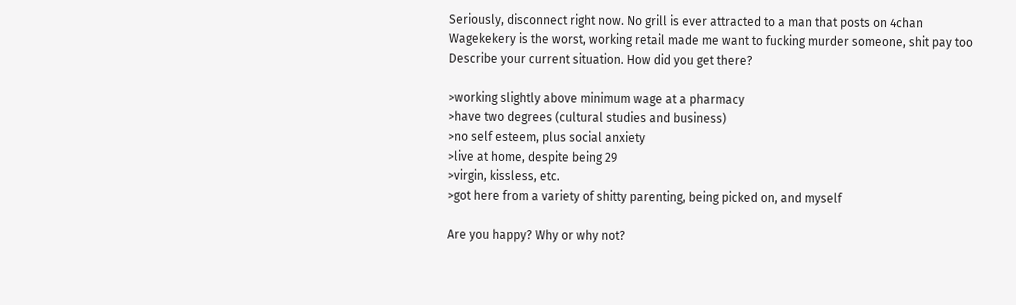Seriously, disconnect right now. No grill is ever attracted to a man that posts on 4chan
Wagekekery is the worst, working retail made me want to fucking murder someone, shit pay too
Describe your current situation. How did you get there?

>working slightly above minimum wage at a pharmacy
>have two degrees (cultural studies and business)
>no self esteem, plus social anxiety
>live at home, despite being 29
>virgin, kissless, etc.
>got here from a variety of shitty parenting, being picked on, and myself

Are you happy? Why or why not?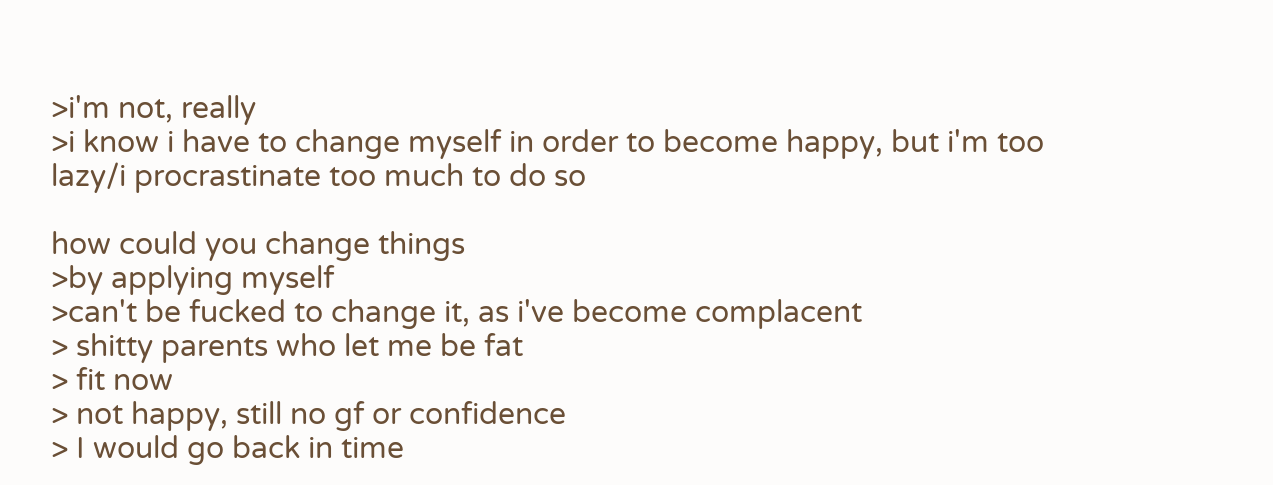>i'm not, really
>i know i have to change myself in order to become happy, but i'm too lazy/i procrastinate too much to do so

how could you change things
>by applying myself
>can't be fucked to change it, as i've become complacent
> shitty parents who let me be fat
> fit now
> not happy, still no gf or confidence
> I would go back in time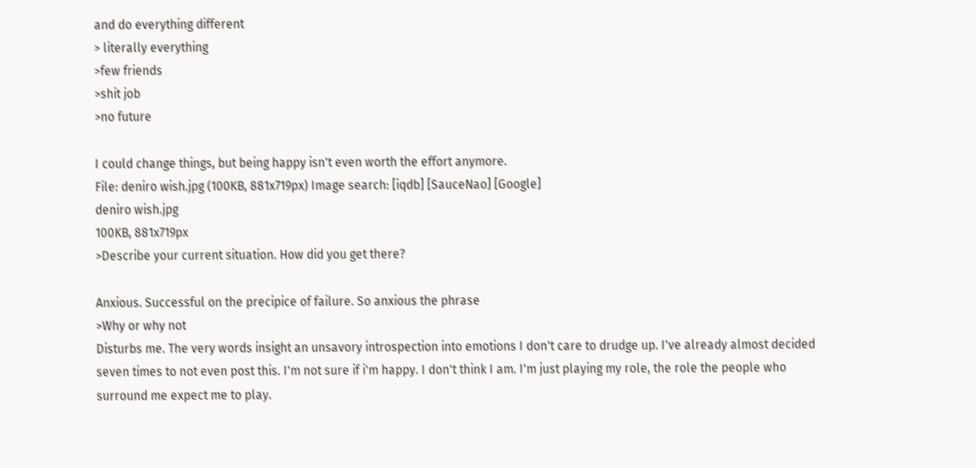and do everything different
> literally everything
>few friends
>shit job
>no future

I could change things, but being happy isn't even worth the effort anymore.
File: deniro wish.jpg (100KB, 881x719px) Image search: [iqdb] [SauceNao] [Google]
deniro wish.jpg
100KB, 881x719px
>Describe your current situation. How did you get there?

Anxious. Successful on the precipice of failure. So anxious the phrase
>Why or why not
Disturbs me. The very words insight an unsavory introspection into emotions I don't care to drudge up. I've already almost decided seven times to not even post this. I'm not sure if i'm happy. I don't think I am. I'm just playing my role, the role the people who surround me expect me to play.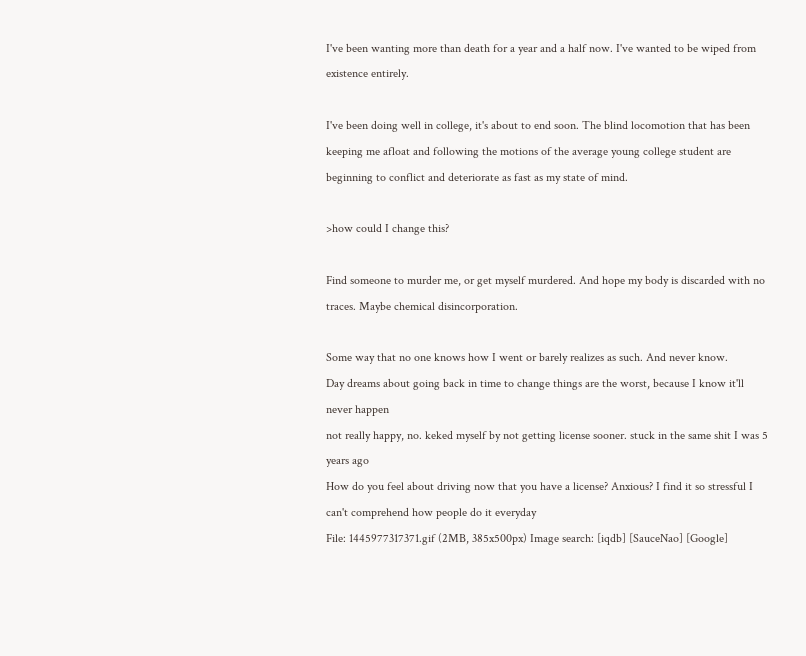I've been wanting more than death for a year and a half now. I've wanted to be wiped from existence entirely.

I've been doing well in college, it's about to end soon. The blind locomotion that has been keeping me afloat and following the motions of the average young college student are beginning to conflict and deteriorate as fast as my state of mind.

>how could I change this?

Find someone to murder me, or get myself murdered. And hope my body is discarded with no traces. Maybe chemical disincorporation.

Some way that no one knows how I went or barely realizes as such. And never know.
Day dreams about going back in time to change things are the worst, because I know it'll never happen
not really happy, no. keked myself by not getting license sooner. stuck in the same shit I was 5 years ago
How do you feel about driving now that you have a license? Anxious? I find it so stressful I can't comprehend how people do it everyday
File: 1445977317371.gif (2MB, 385x500px) Image search: [iqdb] [SauceNao] [Google]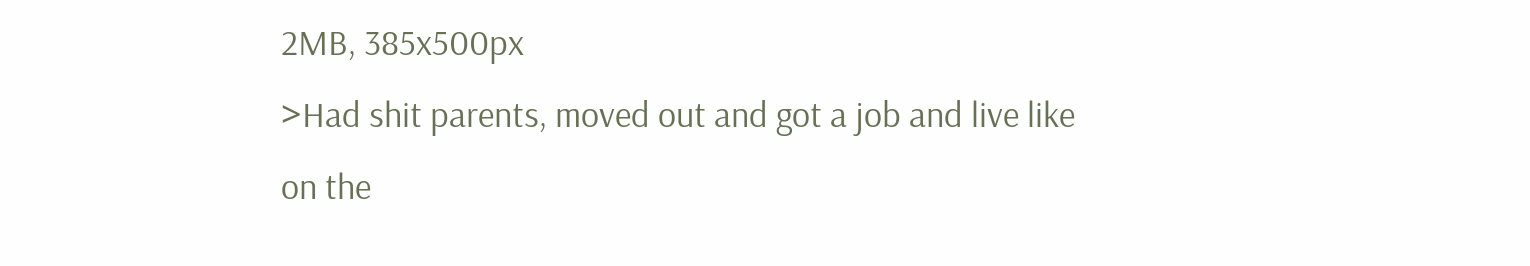2MB, 385x500px
>Had shit parents, moved out and got a job and live like on the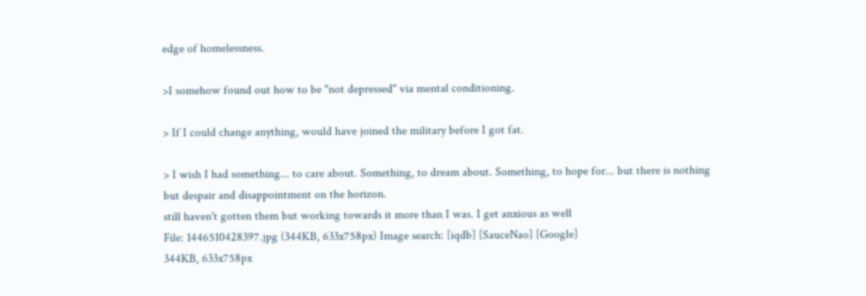edge of homelessness.

>I somehow found out how to be "not depressed" via mental conditioning.

> If I could change anything, would have joined the military before I got fat.

> I wish I had something... to care about. Something, to dream about. Something, to hope for... but there is nothing but despair and disappointment on the horizon.
still haven't gotten them but working towards it more than I was. I get anxious as well
File: 1446510428397.jpg (344KB, 633x758px) Image search: [iqdb] [SauceNao] [Google]
344KB, 633x758px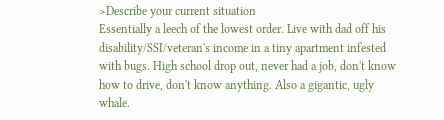>Describe your current situation
Essentially a leech of the lowest order. Live with dad off his disability/SSI/veteran's income in a tiny apartment infested with bugs. High school drop out, never had a job, don't know how to drive, don't know anything. Also a gigantic, ugly whale.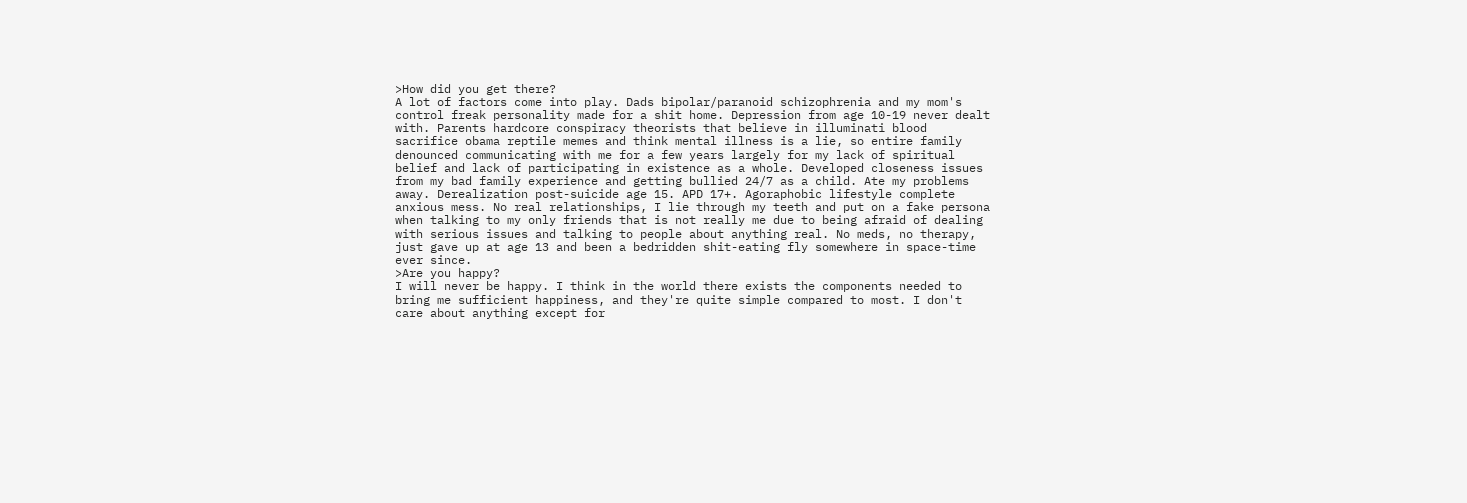>How did you get there?
A lot of factors come into play. Dads bipolar/paranoid schizophrenia and my mom's control freak personality made for a shit home. Depression from age 10-19 never dealt with. Parents hardcore conspiracy theorists that believe in illuminati blood sacrifice obama reptile memes and think mental illness is a lie, so entire family denounced communicating with me for a few years largely for my lack of spiritual belief and lack of participating in existence as a whole. Developed closeness issues from my bad family experience and getting bullied 24/7 as a child. Ate my problems away. Derealization post-suicide age 15. APD 17+. Agoraphobic lifestyle complete anxious mess. No real relationships, I lie through my teeth and put on a fake persona when talking to my only friends that is not really me due to being afraid of dealing with serious issues and talking to people about anything real. No meds, no therapy, just gave up at age 13 and been a bedridden shit-eating fly somewhere in space-time ever since.
>Are you happy?
I will never be happy. I think in the world there exists the components needed to bring me sufficient happiness, and they're quite simple compared to most. I don't care about anything except for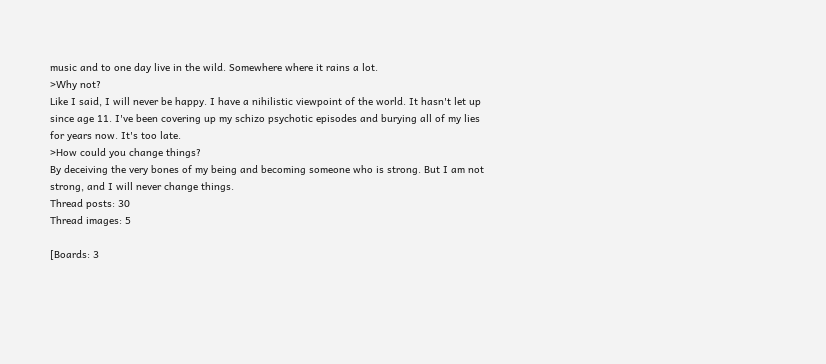music and to one day live in the wild. Somewhere where it rains a lot.
>Why not?
Like I said, I will never be happy. I have a nihilistic viewpoint of the world. It hasn't let up since age 11. I've been covering up my schizo psychotic episodes and burying all of my lies for years now. It's too late.
>How could you change things?
By deceiving the very bones of my being and becoming someone who is strong. But I am not strong, and I will never change things.
Thread posts: 30
Thread images: 5

[Boards: 3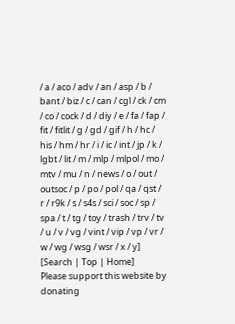/ a / aco / adv / an / asp / b / bant / biz / c / can / cgl / ck / cm / co / cock / d / diy / e / fa / fap / fit / fitlit / g / gd / gif / h / hc / his / hm / hr / i / ic / int / jp / k / lgbt / lit / m / mlp / mlpol / mo / mtv / mu / n / news / o / out / outsoc / p / po / pol / qa / qst / r / r9k / s / s4s / sci / soc / sp / spa / t / tg / toy / trash / trv / tv / u / v / vg / vint / vip / vp / vr / w / wg / wsg / wsr / x / y] [Search | Top | Home]
Please support this website by donating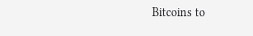Bitcoins to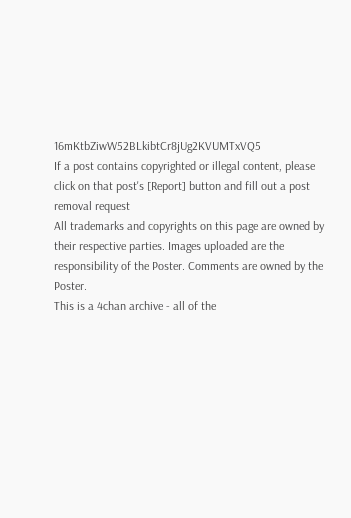16mKtbZiwW52BLkibtCr8jUg2KVUMTxVQ5
If a post contains copyrighted or illegal content, please click on that post's [Report] button and fill out a post removal request
All trademarks and copyrights on this page are owned by their respective parties. Images uploaded are the responsibility of the Poster. Comments are owned by the Poster.
This is a 4chan archive - all of the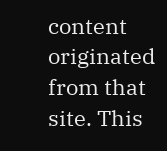content originated from that site. This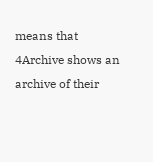means that 4Archive shows an archive of their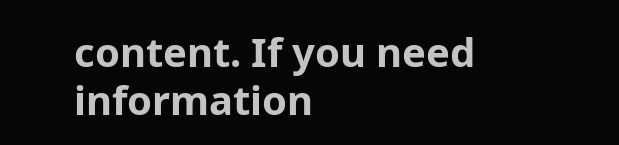content. If you need information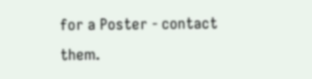for a Poster - contact them.